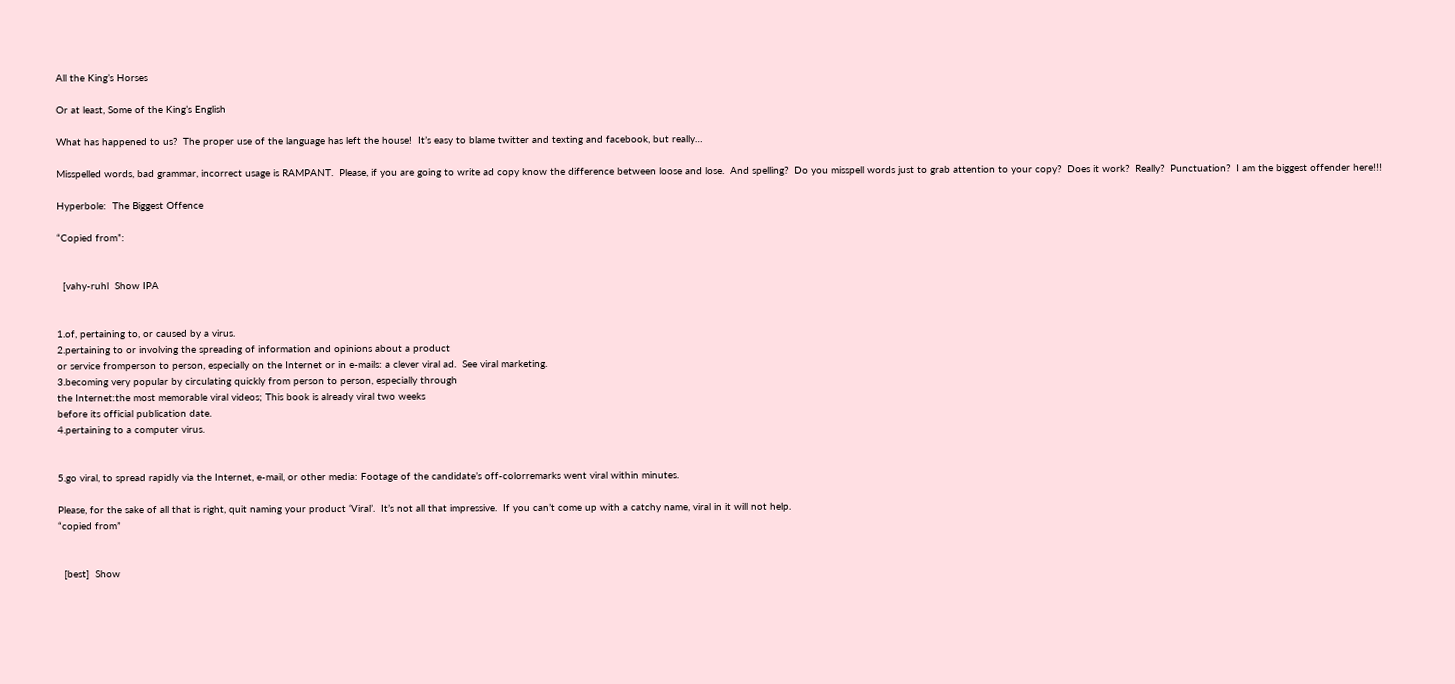All the King’s Horses

Or at least, Some of the King’s English

What has happened to us?  The proper use of the language has left the house!  It’s easy to blame twitter and texting and facebook, but really…

Misspelled words, bad grammar, incorrect usage is RAMPANT.  Please, if you are going to write ad copy know the difference between loose and lose.  And spelling?  Do you misspell words just to grab attention to your copy?  Does it work?  Really?  Punctuation?  I am the biggest offender here!!!

Hyperbole:  The Biggest Offence

“Copied from”:


  [vahy-ruhl  Show IPA


1.of, pertaining to, or caused by a virus.
2.pertaining to or involving the spreading of information and opinions about a product
or service fromperson to person, especially on the Internet or in e-mails: a clever viral ad.  See viral marketing.
3.becoming very popular by circulating quickly from person to person, especially through
the Internet:the most memorable viral videos; This book is already viral two weeks
before its official publication date.
4.pertaining to a computer virus.


5.go viral, to spread rapidly via the Internet, e-mail, or other media: Footage of the candidate’s off-colorremarks went viral within minutes.

Please, for the sake of all that is right, quit naming your product ‘Viral’.  It’s not all that impressive.  If you can’t come up with a catchy name, viral in it will not help.
“copied from”


  [best]  Show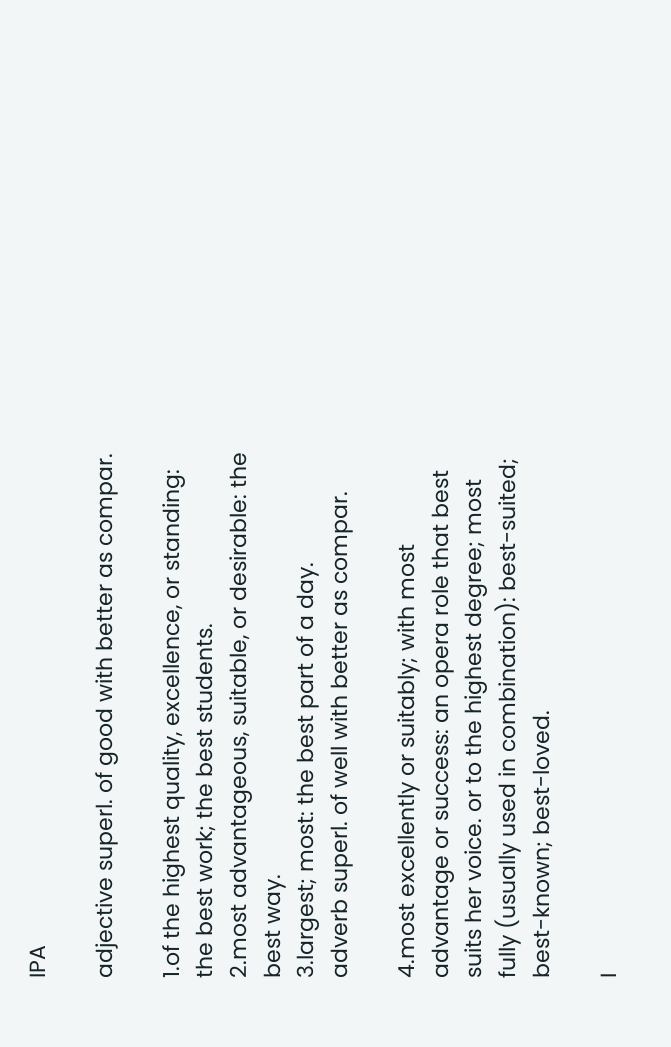IPA

adjective superl. of good with better as compar.

1.of the highest quality, excellence, or standing: the best work; the best students.
2.most advantageous, suitable, or desirable: the best way.
3.largest; most: the best part of a day.
adverb superl. of well with better as compar.

4.most excellently or suitably; with most advantage or success: an opera role that best suits her voice. or to the highest degree; most fully (usually used in combination): best-suited; best-known; best-loved.

I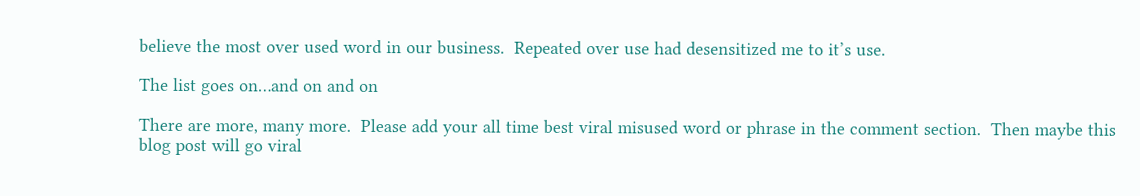believe the most over used word in our business.  Repeated over use had desensitized me to it’s use.

The list goes on…and on and on

There are more, many more.  Please add your all time best viral misused word or phrase in the comment section.  Then maybe this blog post will go viral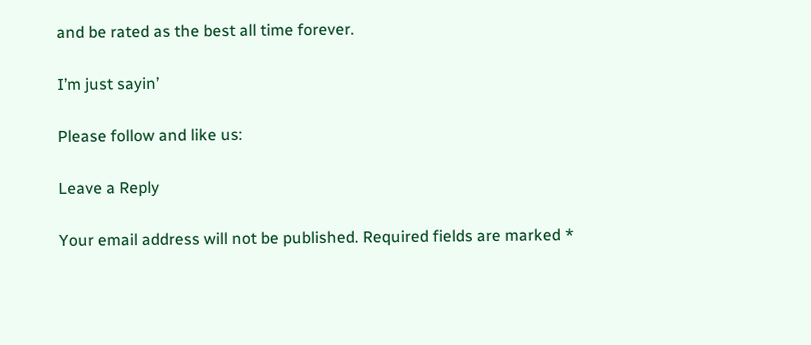and be rated as the best all time forever.

I’m just sayin’

Please follow and like us:

Leave a Reply

Your email address will not be published. Required fields are marked *